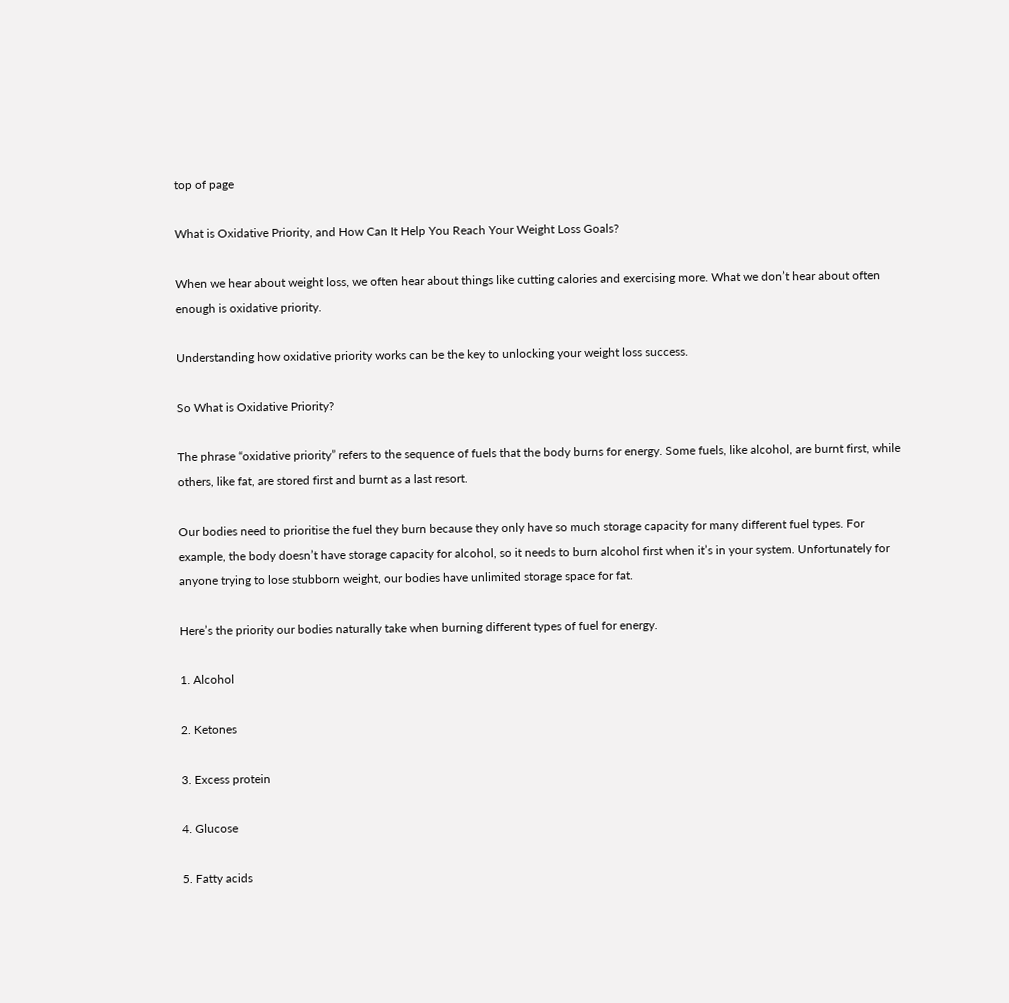top of page

What is Oxidative Priority, and How Can It Help You Reach Your Weight Loss Goals?

When we hear about weight loss, we often hear about things like cutting calories and exercising more. What we don’t hear about often enough is oxidative priority.

Understanding how oxidative priority works can be the key to unlocking your weight loss success.

So What is Oxidative Priority?

The phrase “oxidative priority” refers to the sequence of fuels that the body burns for energy. Some fuels, like alcohol, are burnt first, while others, like fat, are stored first and burnt as a last resort.

Our bodies need to prioritise the fuel they burn because they only have so much storage capacity for many different fuel types. For example, the body doesn’t have storage capacity for alcohol, so it needs to burn alcohol first when it’s in your system. Unfortunately for anyone trying to lose stubborn weight, our bodies have unlimited storage space for fat.

Here’s the priority our bodies naturally take when burning different types of fuel for energy.

1. Alcohol

2. Ketones

3. Excess protein

4. Glucose

5. Fatty acids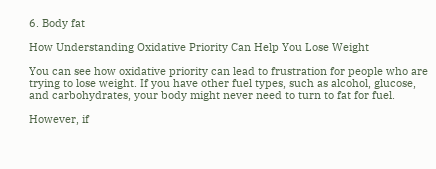6. Body fat

How Understanding Oxidative Priority Can Help You Lose Weight

You can see how oxidative priority can lead to frustration for people who are trying to lose weight. If you have other fuel types, such as alcohol, glucose, and carbohydrates, your body might never need to turn to fat for fuel.

However, if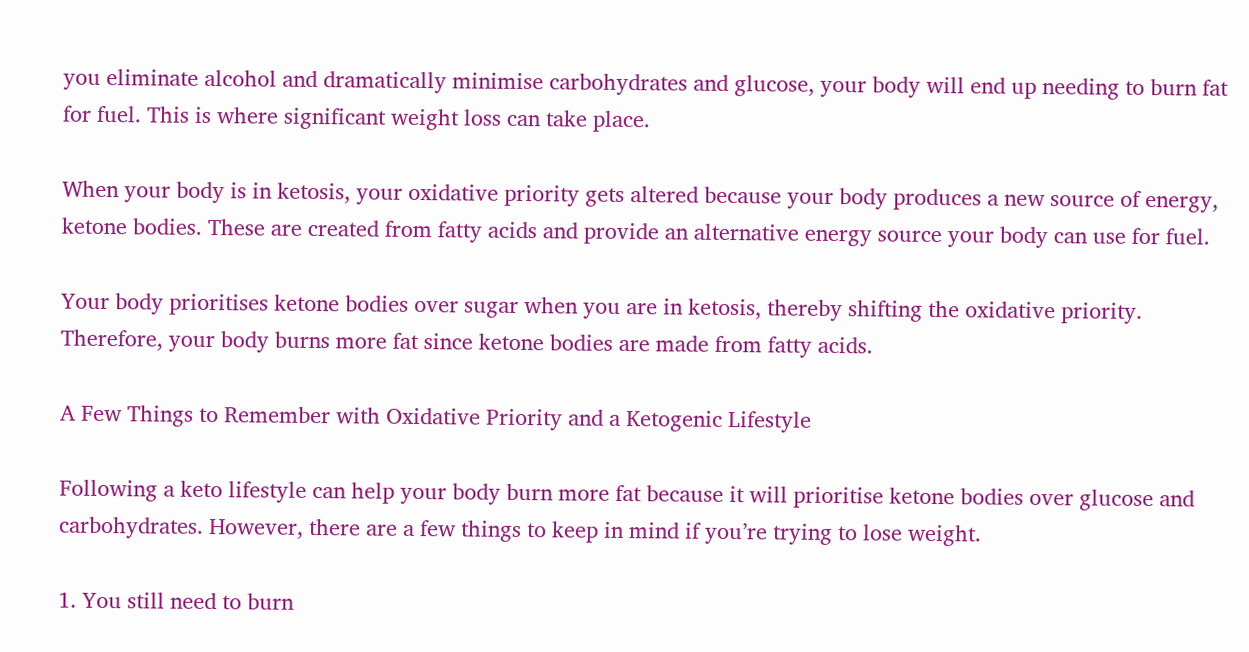you eliminate alcohol and dramatically minimise carbohydrates and glucose, your body will end up needing to burn fat for fuel. This is where significant weight loss can take place.

When your body is in ketosis, your oxidative priority gets altered because your body produces a new source of energy, ketone bodies. These are created from fatty acids and provide an alternative energy source your body can use for fuel.

Your body prioritises ketone bodies over sugar when you are in ketosis, thereby shifting the oxidative priority. Therefore, your body burns more fat since ketone bodies are made from fatty acids.

A Few Things to Remember with Oxidative Priority and a Ketogenic Lifestyle

Following a keto lifestyle can help your body burn more fat because it will prioritise ketone bodies over glucose and carbohydrates. However, there are a few things to keep in mind if you’re trying to lose weight.

1. You still need to burn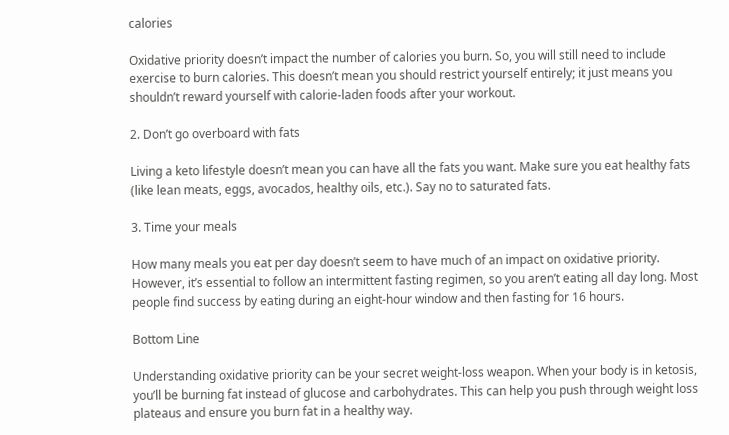calories

Oxidative priority doesn’t impact the number of calories you burn. So, you will still need to include exercise to burn calories. This doesn’t mean you should restrict yourself entirely; it just means you shouldn’t reward yourself with calorie-laden foods after your workout.

2. Don’t go overboard with fats

Living a keto lifestyle doesn’t mean you can have all the fats you want. Make sure you eat healthy fats (like lean meats, eggs, avocados, healthy oils, etc.). Say no to saturated fats.

3. Time your meals

How many meals you eat per day doesn’t seem to have much of an impact on oxidative priority. However, it’s essential to follow an intermittent fasting regimen, so you aren’t eating all day long. Most people find success by eating during an eight-hour window and then fasting for 16 hours.

Bottom Line

Understanding oxidative priority can be your secret weight-loss weapon. When your body is in ketosis, you’ll be burning fat instead of glucose and carbohydrates. This can help you push through weight loss plateaus and ensure you burn fat in a healthy way.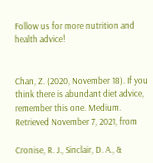Follow us for more nutrition and health advice!


Chan, Z. (2020, November 18). If you think there is abundant diet advice, remember this one. Medium. Retrieved November 7, 2021, from

Cronise, R. J., Sinclair, D. A., &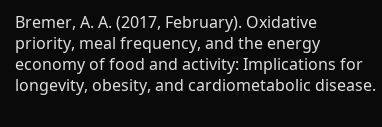Bremer, A. A. (2017, February). Oxidative priority, meal frequency, and the energy economy of food and activity: Implications for longevity, obesity, and cardiometabolic disease.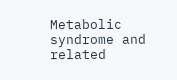Metabolic syndrome and related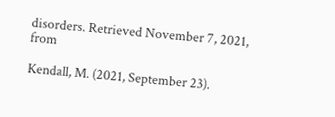disorders. Retrieved November 7, 2021, from

Kendall, M. (2021, September 23).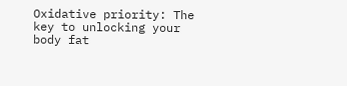Oxidative priority: The key to unlocking your body fat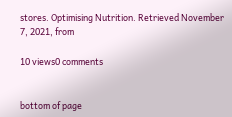stores. Optimising Nutrition. Retrieved November 7, 2021, from

10 views0 comments


bottom of page